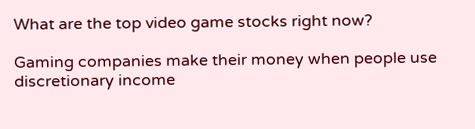What are the top video game stocks right now?

Gaming companies make their money when people use discretionary income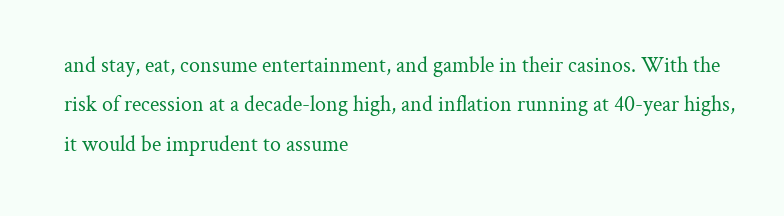and stay, eat, consume entertainment, and gamble in their casinos. With the risk of recession at a decade-long high, and inflation running at 40-year highs, it would be imprudent to assume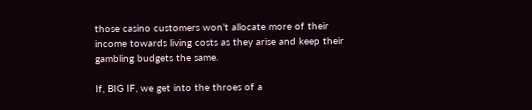those casino customers won’t allocate more of their income towards living costs as they arise and keep their gambling budgets the same.

If, BIG IF, we get into the throes of a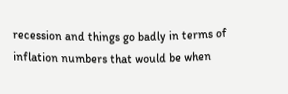recession and things go badly in terms of inflation numbers that would be when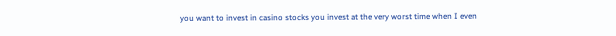you want to invest in casino stocks you invest at the very worst time when I even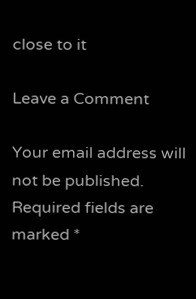close to it

Leave a Comment

Your email address will not be published. Required fields are marked *